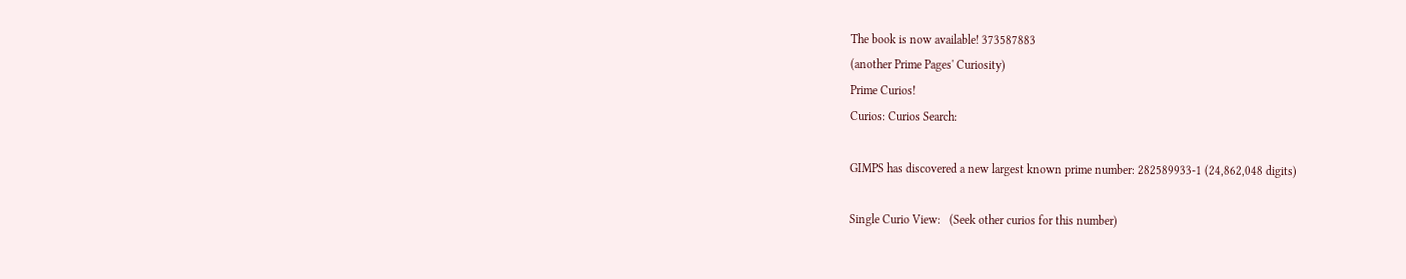The book is now available! 373587883
(another Prime Pages' Curiosity)
Prime Curios!
Curios: Curios Search:

GIMPS has discovered a new largest known prime number: 282589933-1 (24,862,048 digits)

Single Curio View:   (Seek other curios for this number)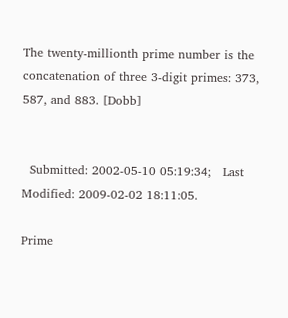The twenty-millionth prime number is the concatenation of three 3-digit primes: 373, 587, and 883. [Dobb]


  Submitted: 2002-05-10 05:19:34;   Last Modified: 2009-02-02 18:11:05.

Prime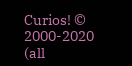Curios! © 2000-2020 (all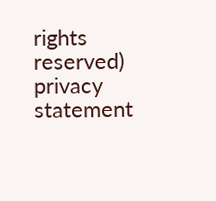rights reserved)  privacy statement